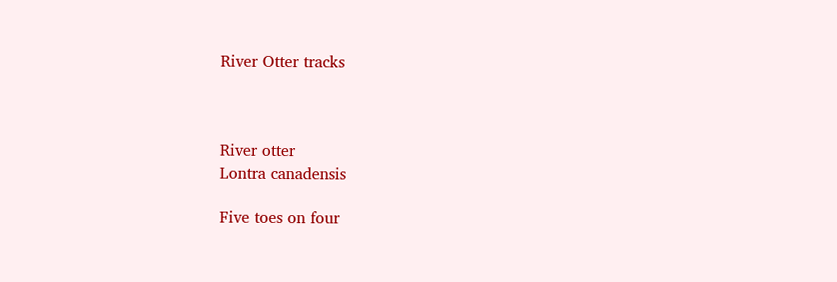River Otter tracks



River otter
Lontra canadensis

Five toes on four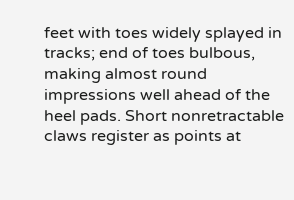feet with toes widely splayed in tracks; end of toes bulbous, making almost round impressions well ahead of the heel pads. Short nonretractable claws register as points at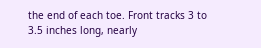the end of each toe. Front tracks 3 to 3.5 inches long, nearly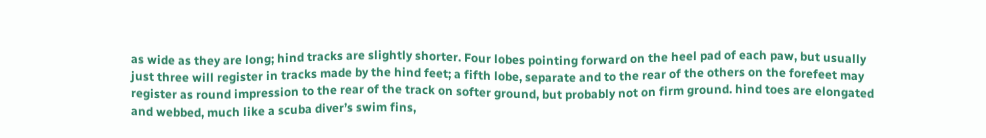as wide as they are long; hind tracks are slightly shorter. Four lobes pointing forward on the heel pad of each paw, but usually just three will register in tracks made by the hind feet; a fifth lobe, separate and to the rear of the others on the forefeet may register as round impression to the rear of the track on softer ground, but probably not on firm ground. hind toes are elongated and webbed, much like a scuba diver’s swim fins,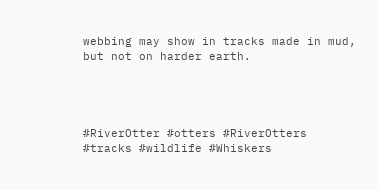webbing may show in tracks made in mud, but not on harder earth.




#RiverOtter #otters #RiverOtters #tracks #wildlife #Whiskers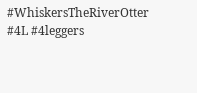#WhiskersTheRiverOtter #4L #4leggers